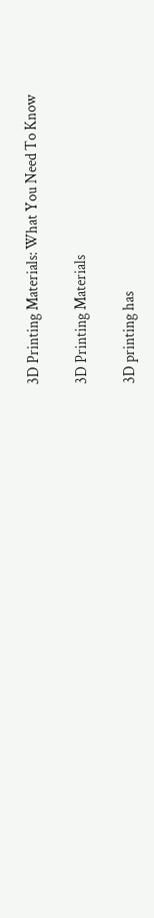3D Printing Materials: What You Need To Know

3D Printing Materials

3D printing has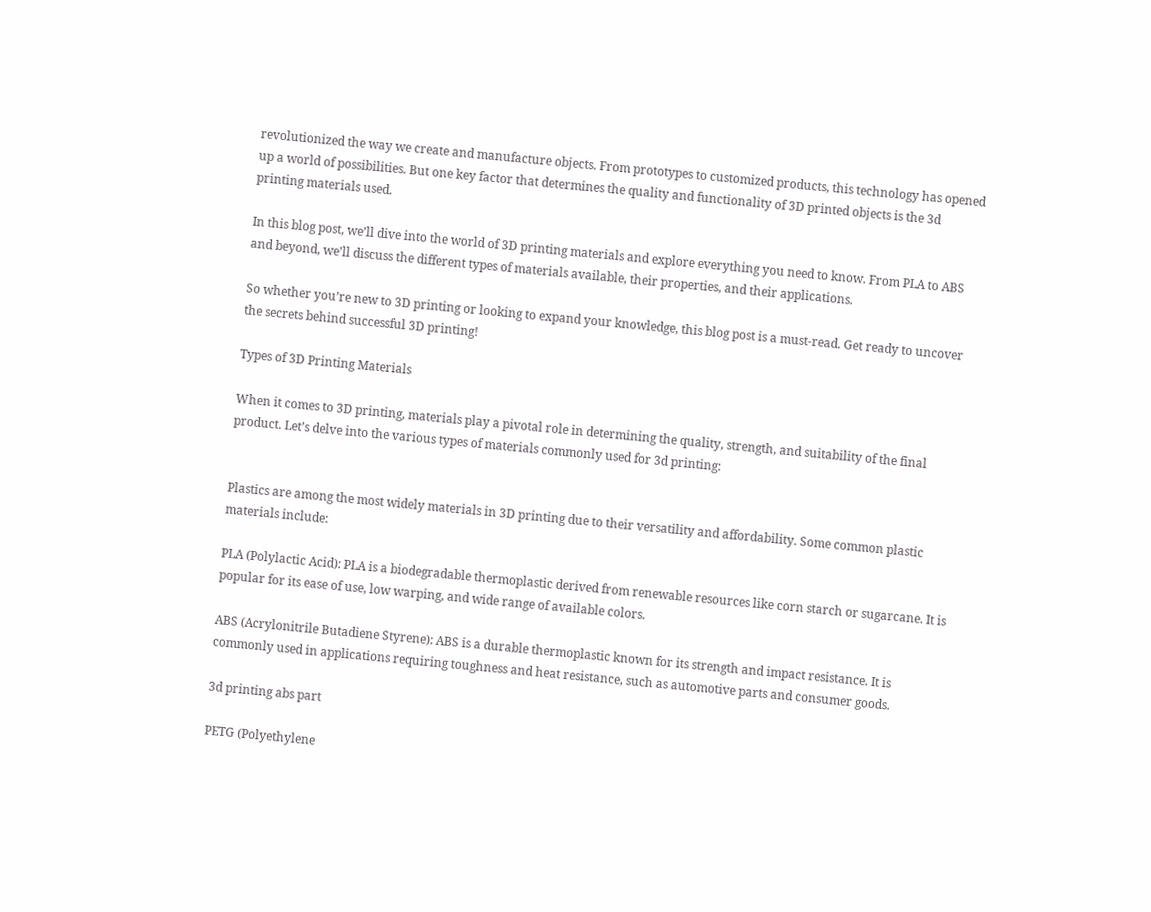revolutionized the way we create and manufacture objects. From prototypes to customized products, this technology has opened up a world of possibilities. But one key factor that determines the quality and functionality of 3D printed objects is the 3d printing materials used.

In this blog post, we’ll dive into the world of 3D printing materials and explore everything you need to know. From PLA to ABS and beyond, we’ll discuss the different types of materials available, their properties, and their applications.

So whether you’re new to 3D printing or looking to expand your knowledge, this blog post is a must-read. Get ready to uncover the secrets behind successful 3D printing!

Types of 3D Printing Materials

When it comes to 3D printing, materials play a pivotal role in determining the quality, strength, and suitability of the final product. Let’s delve into the various types of materials commonly used for 3d printing:


Plastics are among the most widely materials in 3D printing due to their versatility and affordability. Some common plastic materials include:

PLA (Polylactic Acid): PLA is a biodegradable thermoplastic derived from renewable resources like corn starch or sugarcane. It is popular for its ease of use, low warping, and wide range of available colors.

ABS (Acrylonitrile Butadiene Styrene): ABS is a durable thermoplastic known for its strength and impact resistance. It is commonly used in applications requiring toughness and heat resistance, such as automotive parts and consumer goods.

3d printing abs part

PETG (Polyethylene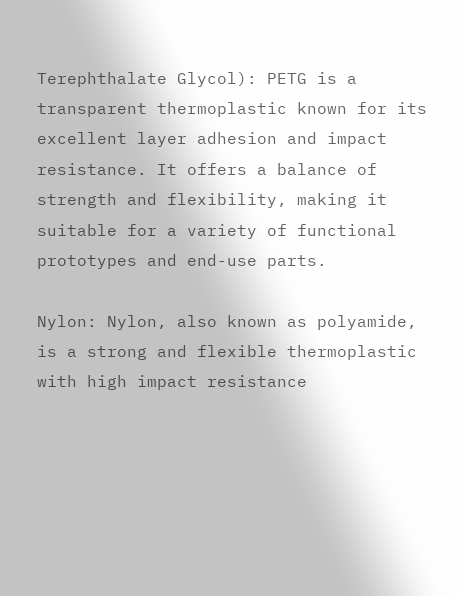Terephthalate Glycol): PETG is a transparent thermoplastic known for its excellent layer adhesion and impact resistance. It offers a balance of strength and flexibility, making it suitable for a variety of functional prototypes and end-use parts.

Nylon: Nylon, also known as polyamide, is a strong and flexible thermoplastic with high impact resistance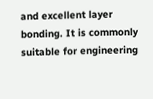and excellent layer bonding. It is commonly suitable for engineering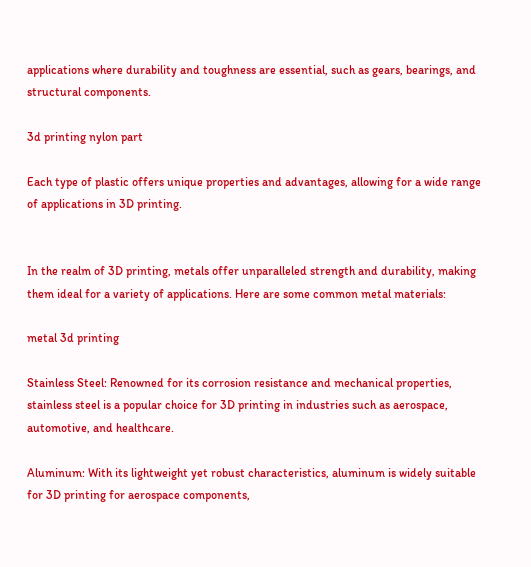applications where durability and toughness are essential, such as gears, bearings, and structural components.

3d printing nylon part

Each type of plastic offers unique properties and advantages, allowing for a wide range of applications in 3D printing.


In the realm of 3D printing, metals offer unparalleled strength and durability, making them ideal for a variety of applications. Here are some common metal materials:

metal 3d printing

Stainless Steel: Renowned for its corrosion resistance and mechanical properties, stainless steel is a popular choice for 3D printing in industries such as aerospace, automotive, and healthcare.

Aluminum: With its lightweight yet robust characteristics, aluminum is widely suitable for 3D printing for aerospace components,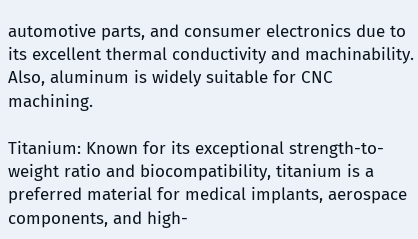automotive parts, and consumer electronics due to its excellent thermal conductivity and machinability. Also, aluminum is widely suitable for CNC machining.

Titanium: Known for its exceptional strength-to-weight ratio and biocompatibility, titanium is a preferred material for medical implants, aerospace components, and high-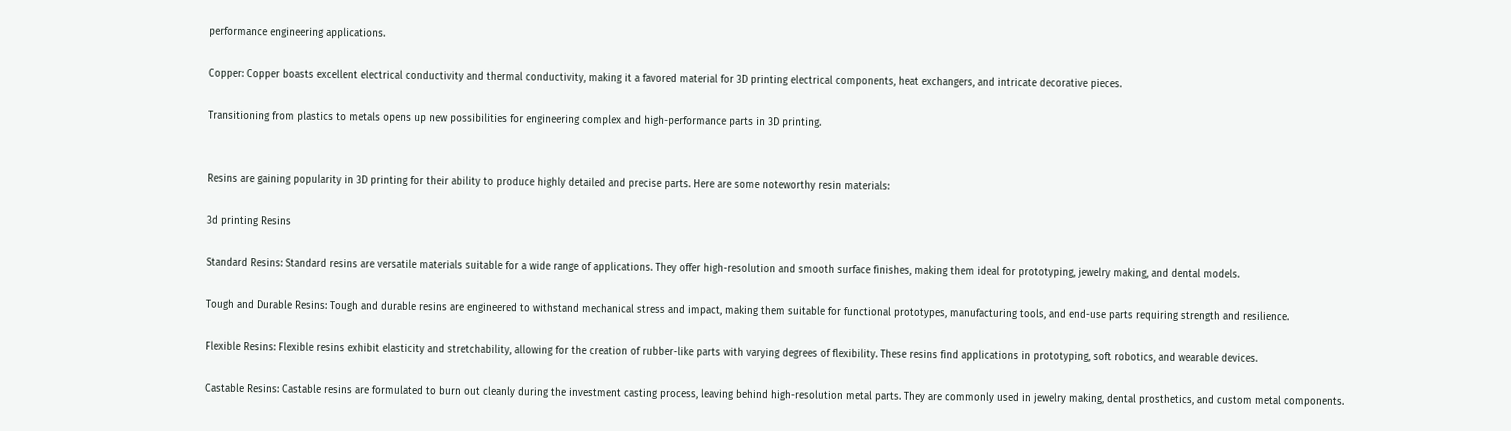performance engineering applications.

Copper: Copper boasts excellent electrical conductivity and thermal conductivity, making it a favored material for 3D printing electrical components, heat exchangers, and intricate decorative pieces.

Transitioning from plastics to metals opens up new possibilities for engineering complex and high-performance parts in 3D printing.


Resins are gaining popularity in 3D printing for their ability to produce highly detailed and precise parts. Here are some noteworthy resin materials:

3d printing Resins

Standard Resins: Standard resins are versatile materials suitable for a wide range of applications. They offer high-resolution and smooth surface finishes, making them ideal for prototyping, jewelry making, and dental models.

Tough and Durable Resins: Tough and durable resins are engineered to withstand mechanical stress and impact, making them suitable for functional prototypes, manufacturing tools, and end-use parts requiring strength and resilience.

Flexible Resins: Flexible resins exhibit elasticity and stretchability, allowing for the creation of rubber-like parts with varying degrees of flexibility. These resins find applications in prototyping, soft robotics, and wearable devices.

Castable Resins: Castable resins are formulated to burn out cleanly during the investment casting process, leaving behind high-resolution metal parts. They are commonly used in jewelry making, dental prosthetics, and custom metal components.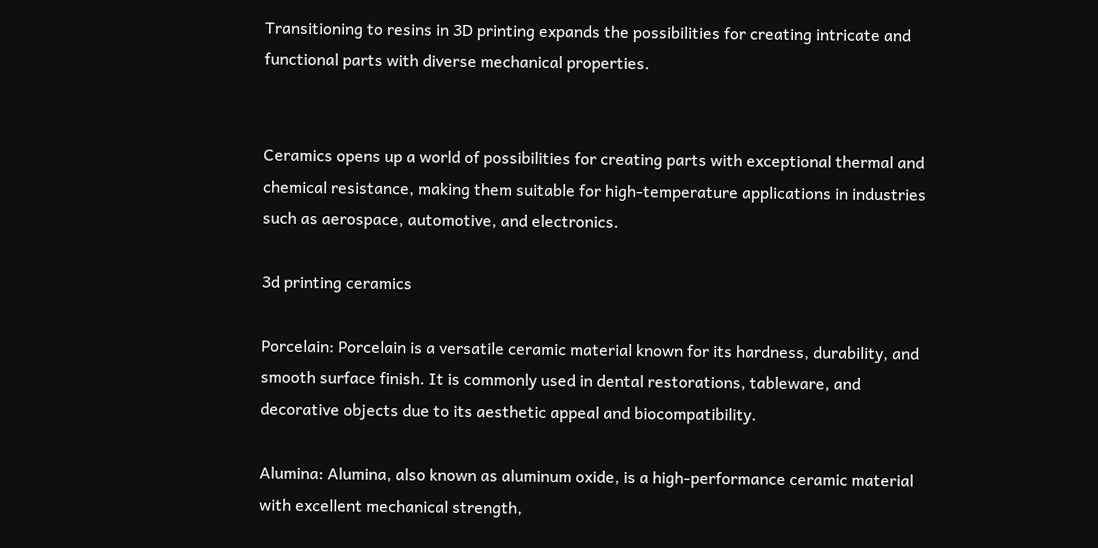Transitioning to resins in 3D printing expands the possibilities for creating intricate and functional parts with diverse mechanical properties.


Ceramics opens up a world of possibilities for creating parts with exceptional thermal and chemical resistance, making them suitable for high-temperature applications in industries such as aerospace, automotive, and electronics.

3d printing ceramics

Porcelain: Porcelain is a versatile ceramic material known for its hardness, durability, and smooth surface finish. It is commonly used in dental restorations, tableware, and decorative objects due to its aesthetic appeal and biocompatibility.

Alumina: Alumina, also known as aluminum oxide, is a high-performance ceramic material with excellent mechanical strength,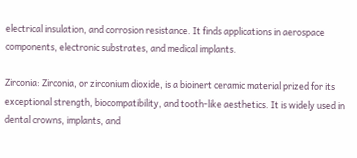electrical insulation, and corrosion resistance. It finds applications in aerospace components, electronic substrates, and medical implants.

Zirconia: Zirconia, or zirconium dioxide, is a bioinert ceramic material prized for its exceptional strength, biocompatibility, and tooth-like aesthetics. It is widely used in dental crowns, implants, and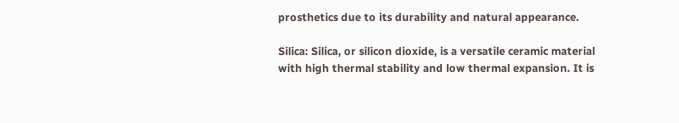prosthetics due to its durability and natural appearance.

Silica: Silica, or silicon dioxide, is a versatile ceramic material with high thermal stability and low thermal expansion. It is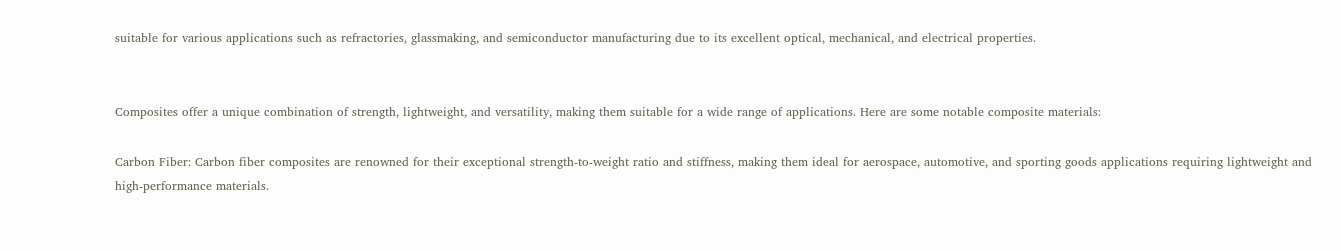suitable for various applications such as refractories, glassmaking, and semiconductor manufacturing due to its excellent optical, mechanical, and electrical properties.


Composites offer a unique combination of strength, lightweight, and versatility, making them suitable for a wide range of applications. Here are some notable composite materials:

Carbon Fiber: Carbon fiber composites are renowned for their exceptional strength-to-weight ratio and stiffness, making them ideal for aerospace, automotive, and sporting goods applications requiring lightweight and high-performance materials.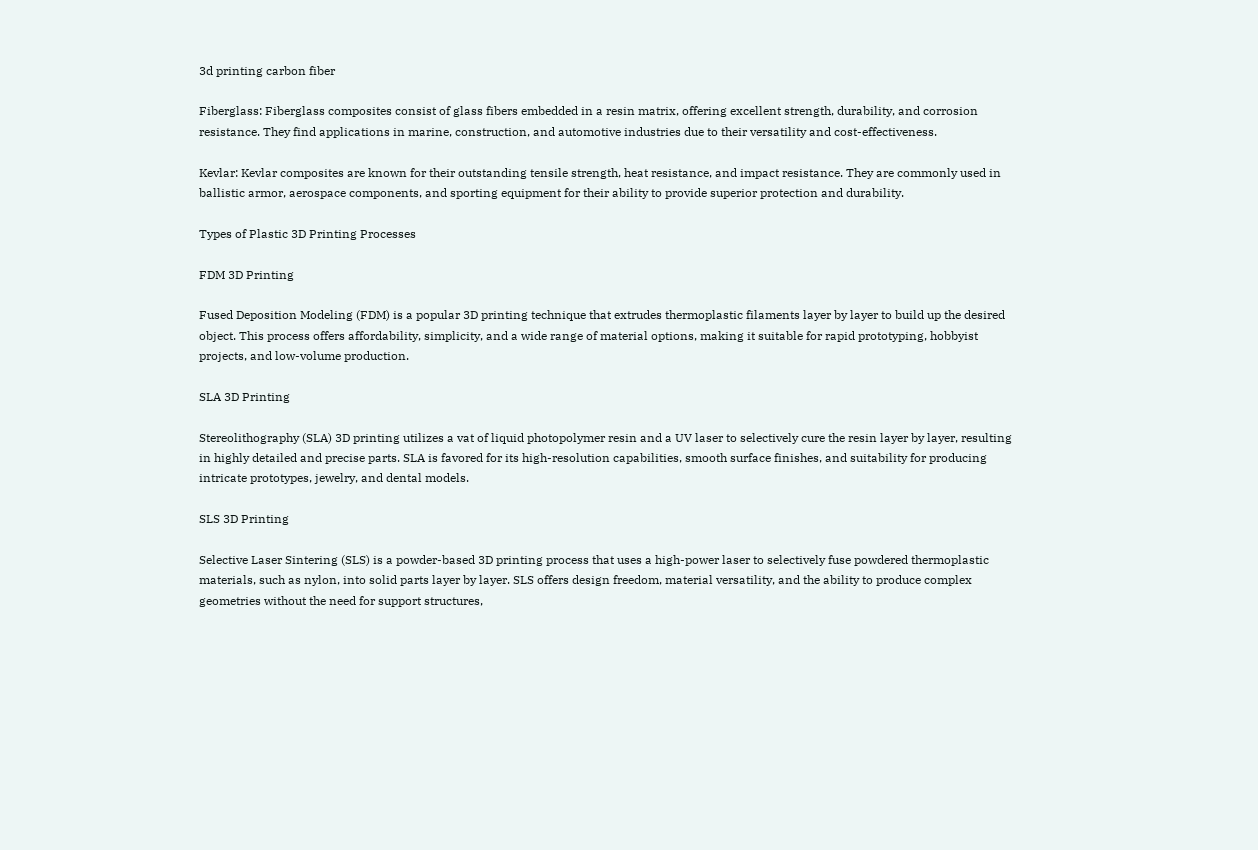3d printing carbon fiber

Fiberglass: Fiberglass composites consist of glass fibers embedded in a resin matrix, offering excellent strength, durability, and corrosion resistance. They find applications in marine, construction, and automotive industries due to their versatility and cost-effectiveness.

Kevlar: Kevlar composites are known for their outstanding tensile strength, heat resistance, and impact resistance. They are commonly used in ballistic armor, aerospace components, and sporting equipment for their ability to provide superior protection and durability.

Types of Plastic 3D Printing Processes

FDM 3D Printing

Fused Deposition Modeling (FDM) is a popular 3D printing technique that extrudes thermoplastic filaments layer by layer to build up the desired object. This process offers affordability, simplicity, and a wide range of material options, making it suitable for rapid prototyping, hobbyist projects, and low-volume production.

SLA 3D Printing

Stereolithography (SLA) 3D printing utilizes a vat of liquid photopolymer resin and a UV laser to selectively cure the resin layer by layer, resulting in highly detailed and precise parts. SLA is favored for its high-resolution capabilities, smooth surface finishes, and suitability for producing intricate prototypes, jewelry, and dental models.

SLS 3D Printing

Selective Laser Sintering (SLS) is a powder-based 3D printing process that uses a high-power laser to selectively fuse powdered thermoplastic materials, such as nylon, into solid parts layer by layer. SLS offers design freedom, material versatility, and the ability to produce complex geometries without the need for support structures,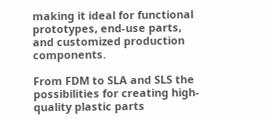making it ideal for functional prototypes, end-use parts, and customized production components.

From FDM to SLA and SLS the possibilities for creating high-quality plastic parts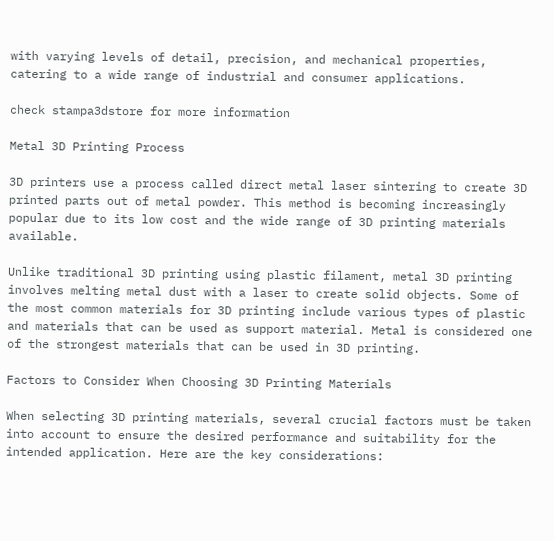with varying levels of detail, precision, and mechanical properties, catering to a wide range of industrial and consumer applications.

check stampa3dstore for more information

Metal 3D Printing Process

3D printers use a process called direct metal laser sintering to create 3D printed parts out of metal powder. This method is becoming increasingly popular due to its low cost and the wide range of 3D printing materials available.

Unlike traditional 3D printing using plastic filament, metal 3D printing involves melting metal dust with a laser to create solid objects. Some of the most common materials for 3D printing include various types of plastic and materials that can be used as support material. Metal is considered one of the strongest materials that can be used in 3D printing.

Factors to Consider When Choosing 3D Printing Materials

When selecting 3D printing materials, several crucial factors must be taken into account to ensure the desired performance and suitability for the intended application. Here are the key considerations: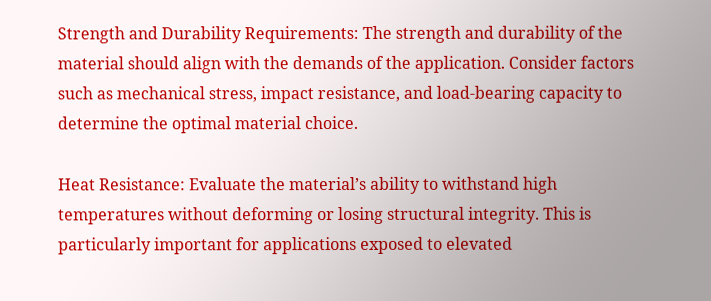Strength and Durability Requirements: The strength and durability of the material should align with the demands of the application. Consider factors such as mechanical stress, impact resistance, and load-bearing capacity to determine the optimal material choice.

Heat Resistance: Evaluate the material’s ability to withstand high temperatures without deforming or losing structural integrity. This is particularly important for applications exposed to elevated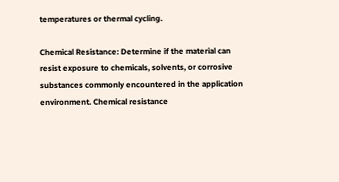temperatures or thermal cycling.

Chemical Resistance: Determine if the material can resist exposure to chemicals, solvents, or corrosive substances commonly encountered in the application environment. Chemical resistance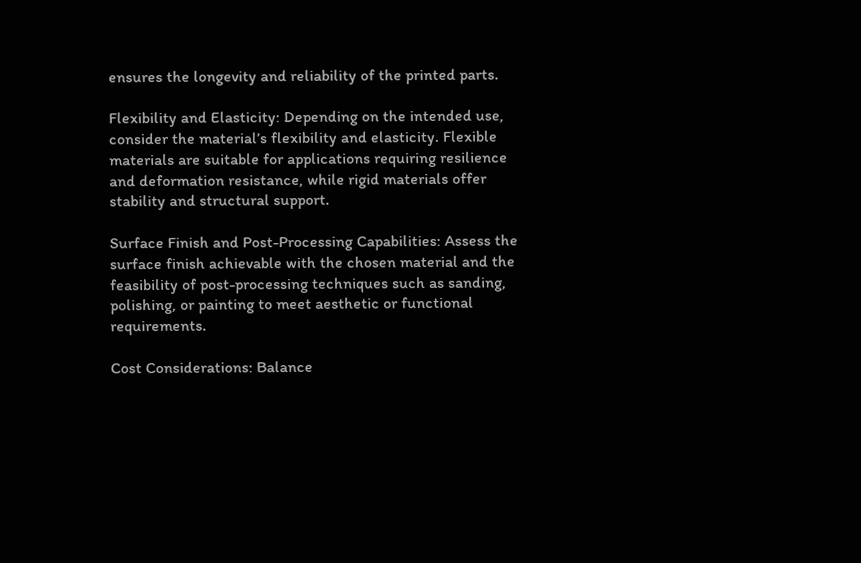ensures the longevity and reliability of the printed parts.

Flexibility and Elasticity: Depending on the intended use, consider the material’s flexibility and elasticity. Flexible materials are suitable for applications requiring resilience and deformation resistance, while rigid materials offer stability and structural support.

Surface Finish and Post-Processing Capabilities: Assess the surface finish achievable with the chosen material and the feasibility of post-processing techniques such as sanding, polishing, or painting to meet aesthetic or functional requirements.

Cost Considerations: Balance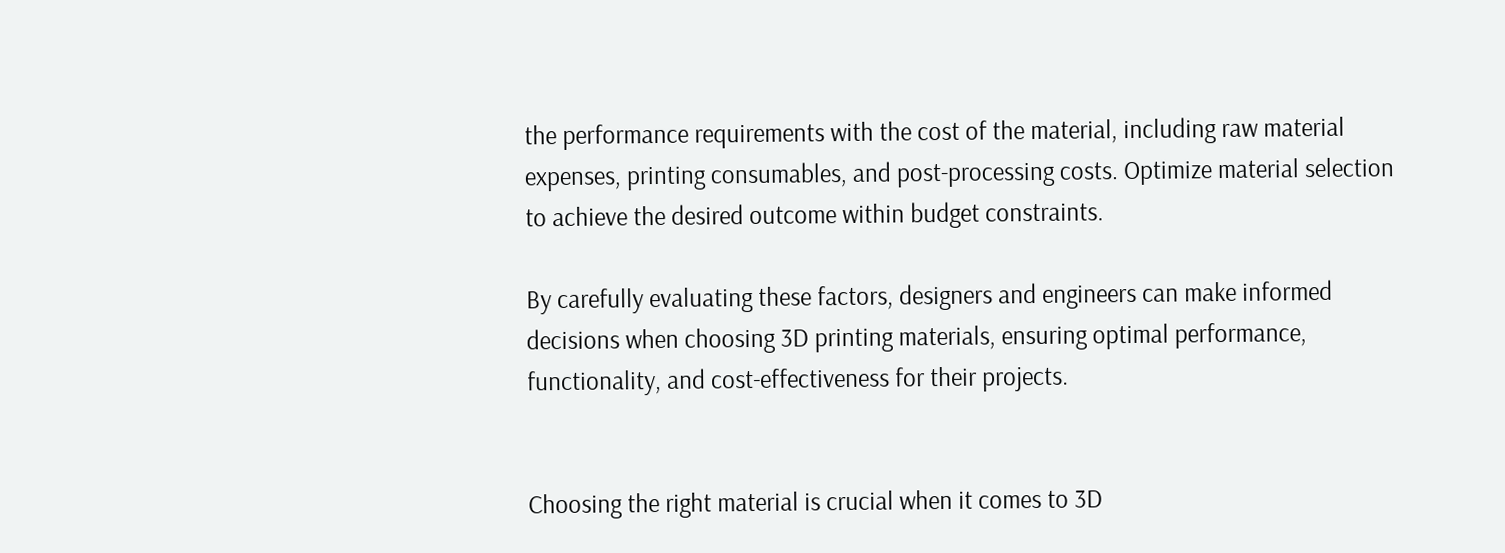the performance requirements with the cost of the material, including raw material expenses, printing consumables, and post-processing costs. Optimize material selection to achieve the desired outcome within budget constraints.

By carefully evaluating these factors, designers and engineers can make informed decisions when choosing 3D printing materials, ensuring optimal performance, functionality, and cost-effectiveness for their projects.


Choosing the right material is crucial when it comes to 3D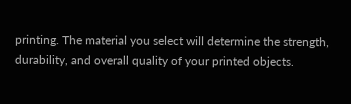printing. The material you select will determine the strength, durability, and overall quality of your printed objects.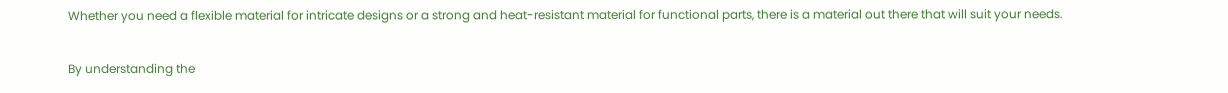Whether you need a flexible material for intricate designs or a strong and heat-resistant material for functional parts, there is a material out there that will suit your needs.

By understanding the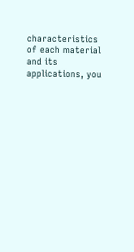characteristics of each material and its applications, you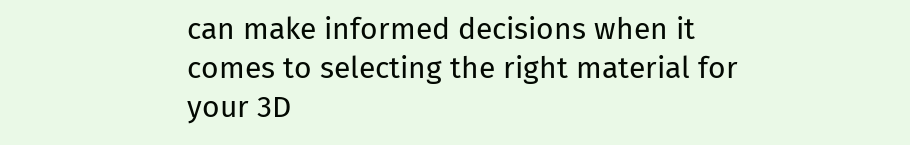can make informed decisions when it comes to selecting the right material for your 3D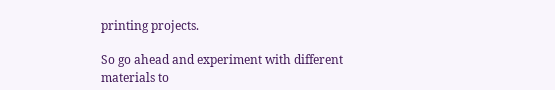printing projects.

So go ahead and experiment with different materials to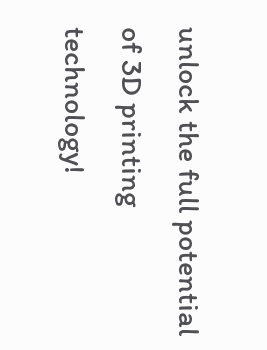unlock the full potential of 3D printing technology!